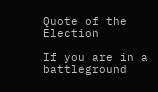Quote of the Election

If you are in a battleground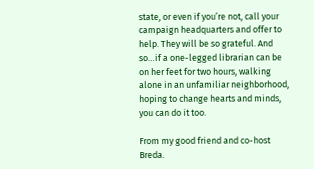state, or even if you’re not, call your campaign headquarters and offer to help. They will be so grateful. And so…if a one-legged librarian can be on her feet for two hours, walking alone in an unfamiliar neighborhood, hoping to change hearts and minds, you can do it too.

From my good friend and co-host Breda.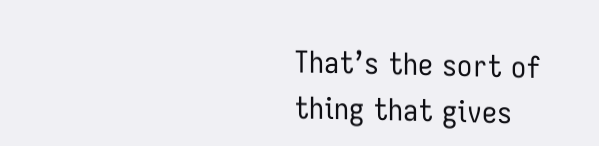That’s the sort of thing that gives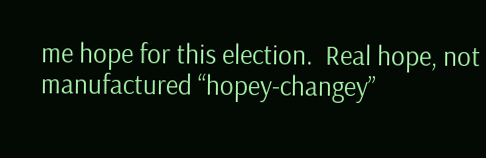me hope for this election.  Real hope, not manufactured “hopey-changey”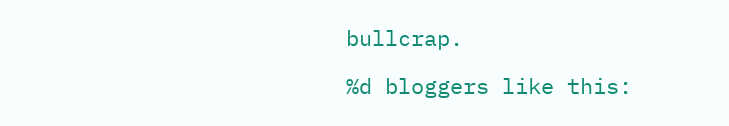bullcrap.

%d bloggers like this: